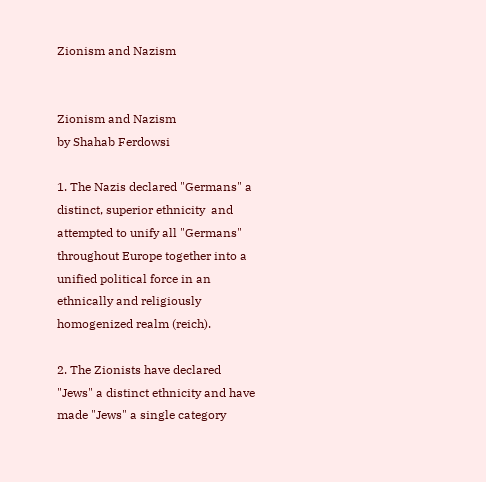Zionism and Nazism


Zionism and Nazism
by Shahab Ferdowsi

1. The Nazis declared "Germans" a distinct, superior ethnicity  and
attempted to unify all "Germans" throughout Europe together into a unified political force in an
ethnically and religiously homogenized realm (reich).

2. The Zionists have declared "Jews" a distinct ethnicity and have made "Jews" a single category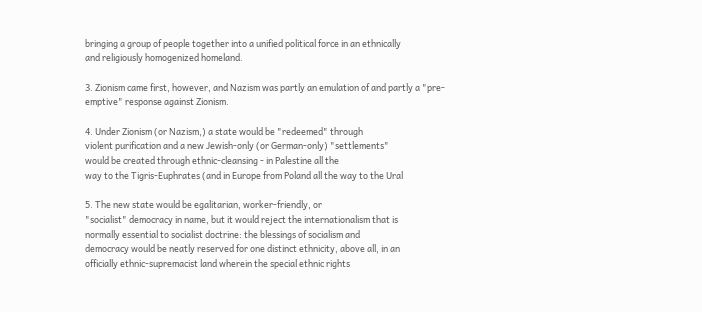bringing a group of people together into a unified political force in an ethnically
and religiously homogenized homeland.

3. Zionism came first, however, and Nazism was partly an emulation of and partly a "pre-emptive" response against Zionism.

4. Under Zionism (or Nazism,) a state would be "redeemed" through
violent purification and a new Jewish-only (or German-only) "settlements"
would be created through ethnic-cleansing - in Palestine all the
way to the Tigris-Euphrates (and in Europe from Poland all the way to the Ural

5. The new state would be egalitarian, worker-friendly, or
"socialist" democracy in name, but it would reject the internationalism that is
normally essential to socialist doctrine: the blessings of socialism and
democracy would be neatly reserved for one distinct ethnicity, above all, in an
officially ethnic-supremacist land wherein the special ethnic rights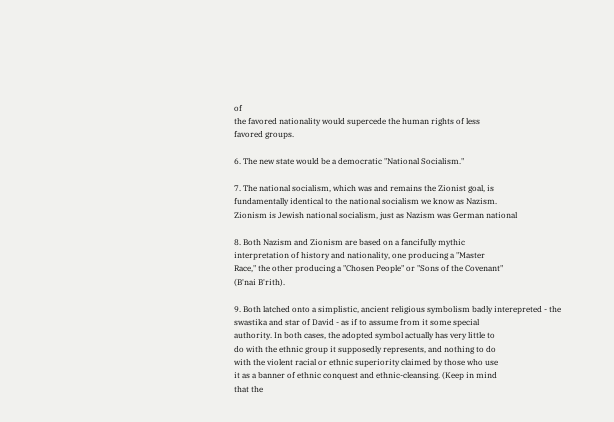of
the favored nationality would supercede the human rights of less
favored groups.

6. The new state would be a democratic "National Socialism."

7. The national socialism, which was and remains the Zionist goal, is
fundamentally identical to the national socialism we know as Nazism.
Zionism is Jewish national socialism, just as Nazism was German national

8. Both Nazism and Zionism are based on a fancifully mythic
interpretation of history and nationality, one producing a "Master
Race," the other producing a "Chosen People" or "Sons of the Covenant"
(B'nai B'rith).

9. Both latched onto a simplistic, ancient religious symbolism badly interepreted - the
swastika and star of David - as if to assume from it some special
authority. In both cases, the adopted symbol actually has very little to
do with the ethnic group it supposedly represents, and nothing to do
with the violent racial or ethnic superiority claimed by those who use
it as a banner of ethnic conquest and ethnic-cleansing. (Keep in mind
that the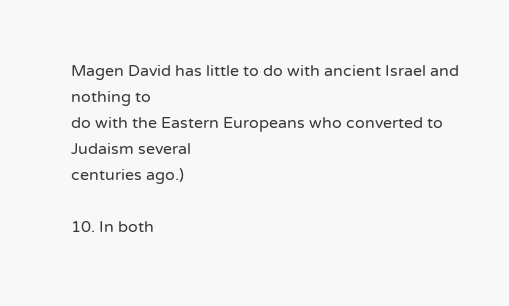Magen David has little to do with ancient Israel and nothing to
do with the Eastern Europeans who converted to Judaism several
centuries ago.)

10. In both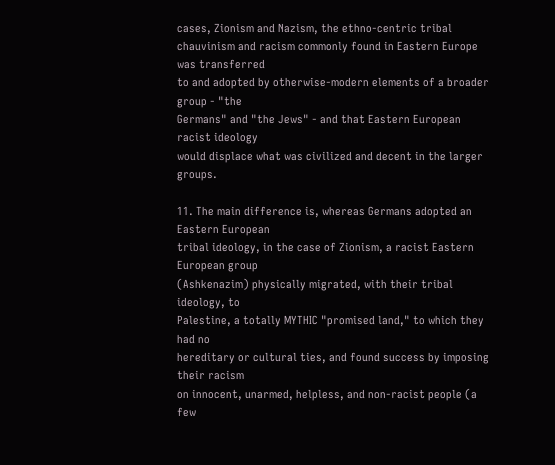cases, Zionism and Nazism, the ethno-centric tribal
chauvinism and racism commonly found in Eastern Europe was transferred
to and adopted by otherwise-modern elements of a broader group - "the
Germans" and "the Jews" - and that Eastern European racist ideology
would displace what was civilized and decent in the larger groups.

11. The main difference is, whereas Germans adopted an Eastern European
tribal ideology, in the case of Zionism, a racist Eastern European group
(Ashkenazim) physically migrated, with their tribal ideology, to
Palestine, a totally MYTHIC "promised land," to which they had no
hereditary or cultural ties, and found success by imposing their racism
on innocent, unarmed, helpless, and non-racist people (a few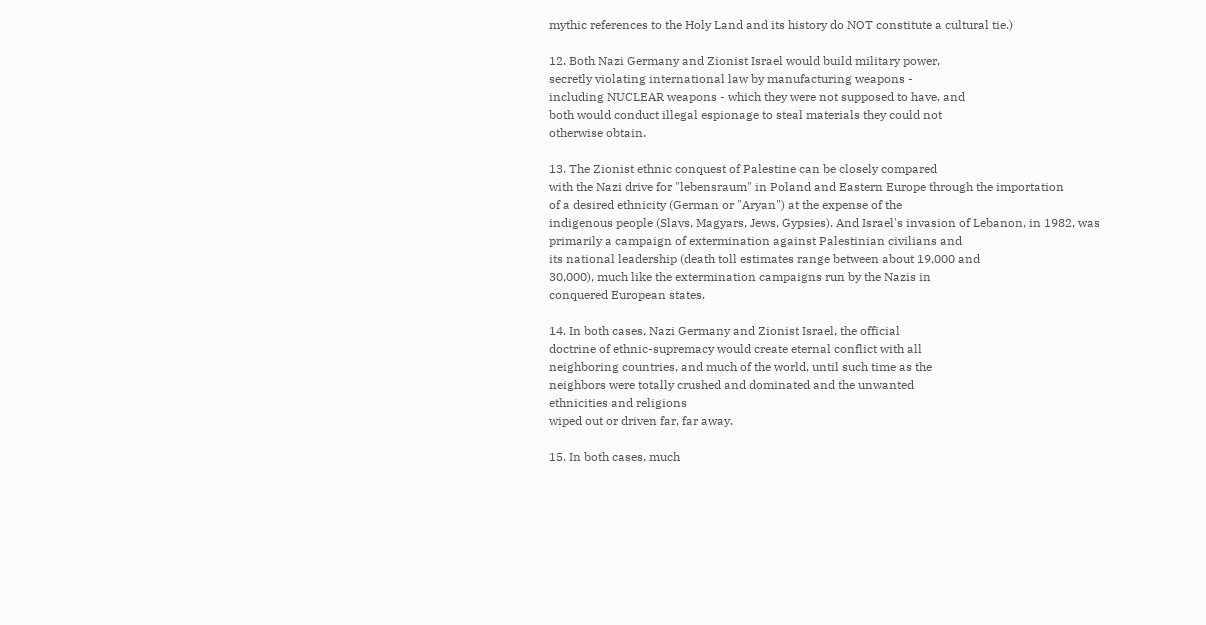mythic references to the Holy Land and its history do NOT constitute a cultural tie.)

12. Both Nazi Germany and Zionist Israel would build military power,
secretly violating international law by manufacturing weapons -
including NUCLEAR weapons - which they were not supposed to have, and
both would conduct illegal espionage to steal materials they could not
otherwise obtain.

13. The Zionist ethnic conquest of Palestine can be closely compared
with the Nazi drive for "lebensraum" in Poland and Eastern Europe through the importation
of a desired ethnicity (German or "Aryan") at the expense of the
indigenous people (Slavs, Magyars, Jews, Gypsies). And Israel's invasion of Lebanon, in 1982, was
primarily a campaign of extermination against Palestinian civilians and
its national leadership (death toll estimates range between about 19,000 and
30,000), much like the extermination campaigns run by the Nazis in
conquered European states.

14. In both cases, Nazi Germany and Zionist Israel, the official
doctrine of ethnic-supremacy would create eternal conflict with all
neighboring countries, and much of the world, until such time as the
neighbors were totally crushed and dominated and the unwanted
ethnicities and religions
wiped out or driven far, far away.

15. In both cases, much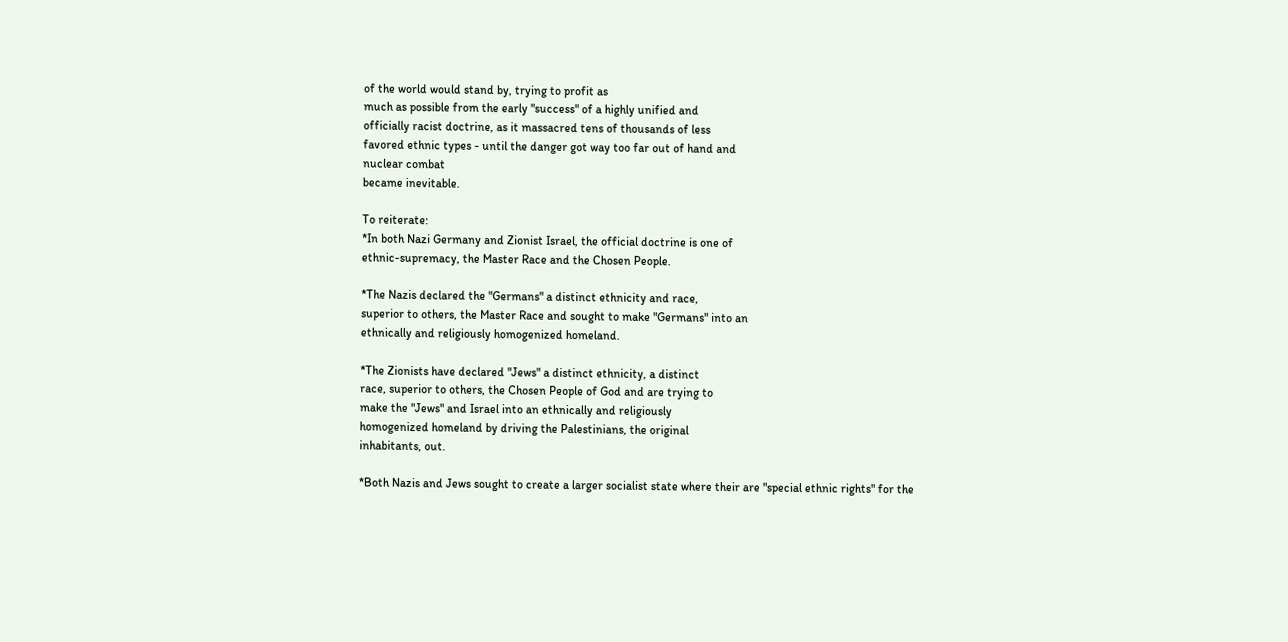of the world would stand by, trying to profit as
much as possible from the early "success" of a highly unified and
officially racist doctrine, as it massacred tens of thousands of less
favored ethnic types - until the danger got way too far out of hand and
nuclear combat
became inevitable.

To reiterate:
*In both Nazi Germany and Zionist Israel, the official doctrine is one of
ethnic-supremacy, the Master Race and the Chosen People.

*The Nazis declared the "Germans" a distinct ethnicity and race,
superior to others, the Master Race and sought to make "Germans" into an
ethnically and religiously homogenized homeland.

*The Zionists have declared "Jews" a distinct ethnicity, a distinct
race, superior to others, the Chosen People of God and are trying to
make the "Jews" and Israel into an ethnically and religiously
homogenized homeland by driving the Palestinians, the original
inhabitants, out.

*Both Nazis and Jews sought to create a larger socialist state where their are "special ethnic rights" for the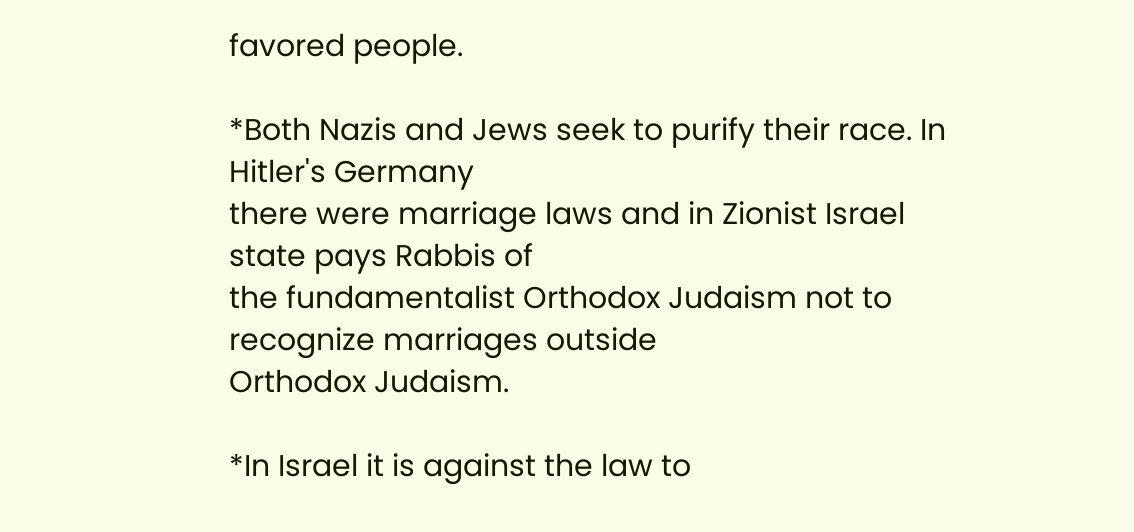favored people.

*Both Nazis and Jews seek to purify their race. In Hitler's Germany
there were marriage laws and in Zionist Israel state pays Rabbis of
the fundamentalist Orthodox Judaism not to recognize marriages outside
Orthodox Judaism.

*In Israel it is against the law to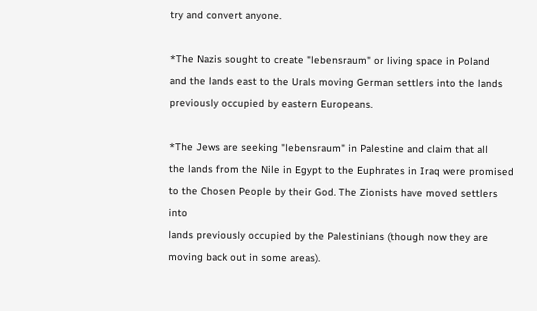try and convert anyone.

*The Nazis sought to create "lebensraum" or living space in Poland
and the lands east to the Urals moving German settlers into the lands
previously occupied by eastern Europeans.

*The Jews are seeking "lebensraum" in Palestine and claim that all
the lands from the Nile in Egypt to the Euphrates in Iraq were promised
to the Chosen People by their God. The Zionists have moved settlers into
lands previously occupied by the Palestinians (though now they are
moving back out in some areas).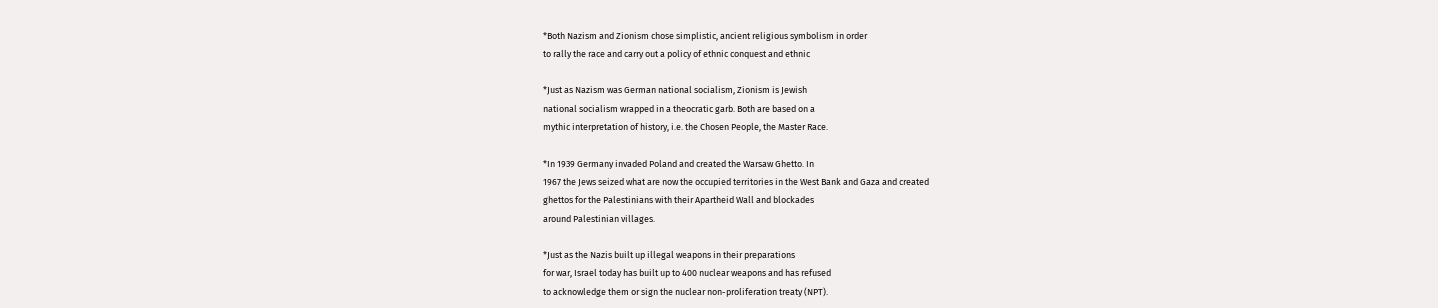*Both Nazism and Zionism chose simplistic, ancient religious symbolism in order
to rally the race and carry out a policy of ethnic conquest and ethnic

*Just as Nazism was German national socialism, Zionism is Jewish
national socialism wrapped in a theocratic garb. Both are based on a
mythic interpretation of history, i.e. the Chosen People, the Master Race.

*In 1939 Germany invaded Poland and created the Warsaw Ghetto. In
1967 the Jews seized what are now the occupied territories in the West Bank and Gaza and created
ghettos for the Palestinians with their Apartheid Wall and blockades
around Palestinian villages.

*Just as the Nazis built up illegal weapons in their preparations
for war, Israel today has built up to 400 nuclear weapons and has refused
to acknowledge them or sign the nuclear non-proliferation treaty (NPT).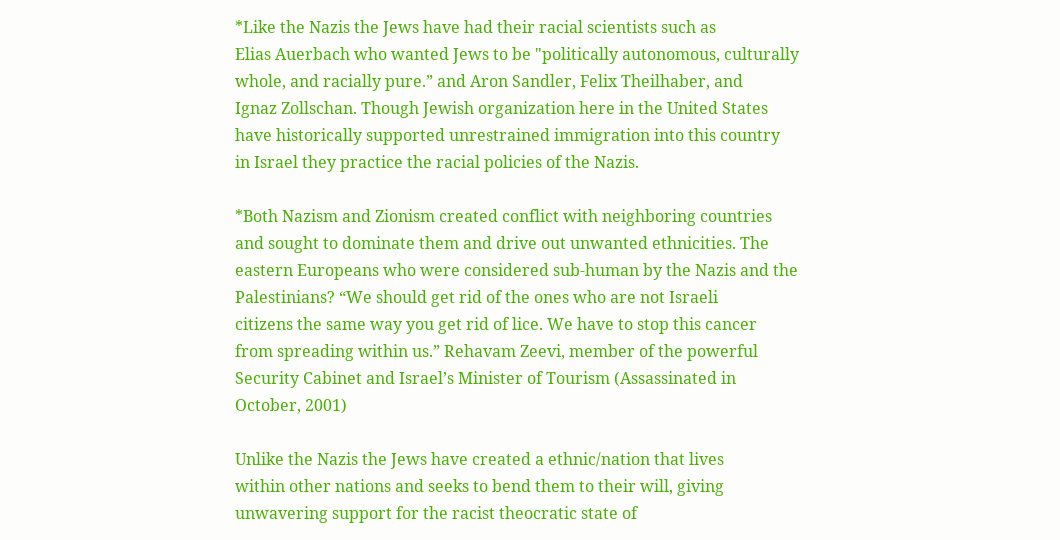*Like the Nazis the Jews have had their racial scientists such as
Elias Auerbach who wanted Jews to be "politically autonomous, culturally
whole, and racially pure.” and Aron Sandler, Felix Theilhaber, and
Ignaz Zollschan. Though Jewish organization here in the United States
have historically supported unrestrained immigration into this country
in Israel they practice the racial policies of the Nazis.

*Both Nazism and Zionism created conflict with neighboring countries
and sought to dominate them and drive out unwanted ethnicities. The
eastern Europeans who were considered sub-human by the Nazis and the
Palestinians? “We should get rid of the ones who are not Israeli
citizens the same way you get rid of lice. We have to stop this cancer
from spreading within us.” Rehavam Zeevi, member of the powerful
Security Cabinet and Israel’s Minister of Tourism (Assassinated in
October, 2001)

Unlike the Nazis the Jews have created a ethnic/nation that lives
within other nations and seeks to bend them to their will, giving
unwavering support for the racist theocratic state of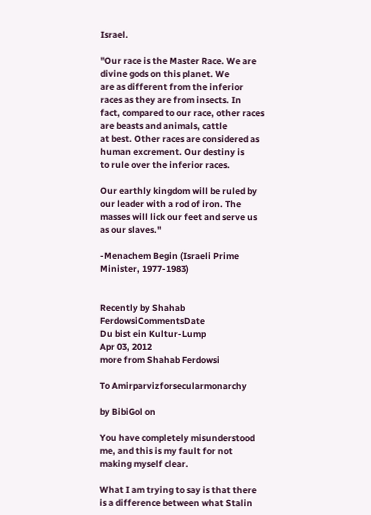Israel.

"Our race is the Master Race. We are divine gods on this planet. We
are as different from the inferior races as they are from insects. In
fact, compared to our race, other races are beasts and animals, cattle
at best. Other races are considered as human excrement. Our destiny is
to rule over the inferior races.

Our earthly kingdom will be ruled by our leader with a rod of iron. The masses will lick our feet and serve us as our slaves."

-Menachem Begin (Israeli Prime Minister, 1977-1983)


Recently by Shahab FerdowsiCommentsDate
Du bist ein Kultur-Lump
Apr 03, 2012
more from Shahab Ferdowsi

To Amirparvizforsecularmonarchy

by BibiGol on

You have completely misunderstood me, and this is my fault for not making myself clear.

What I am trying to say is that there is a difference between what Stalin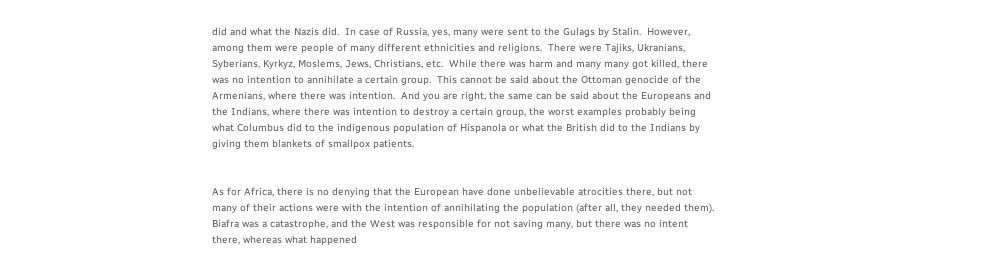did and what the Nazis did.  In case of Russia, yes, many were sent to the Gulags by Stalin.  However, among them were people of many different ethnicities and religions.  There were Tajiks, Ukranians, Syberians, Kyrkyz, Moslems, Jews, Christians, etc.  While there was harm and many many got killed, there was no intention to annihilate a certain group.  This cannot be said about the Ottoman genocide of the Armenians, where there was intention.  And you are right, the same can be said about the Europeans and the Indians, where there was intention to destroy a certain group, the worst examples probably being what Columbus did to the indigenous population of Hispanola or what the British did to the Indians by giving them blankets of smallpox patients.


As for Africa, there is no denying that the European have done unbelievable atrocities there, but not many of their actions were with the intention of annihilating the population (after all, they needed them).  Biafra was a catastrophe, and the West was responsible for not saving many, but there was no intent there, whereas what happened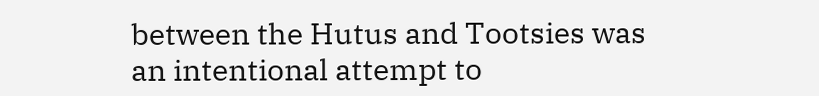between the Hutus and Tootsies was an intentional attempt to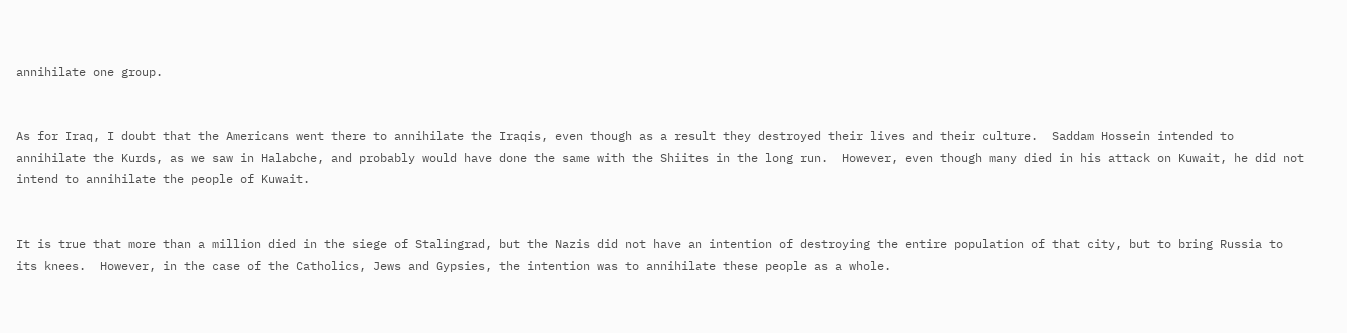annihilate one group.


As for Iraq, I doubt that the Americans went there to annihilate the Iraqis, even though as a result they destroyed their lives and their culture.  Saddam Hossein intended to annihilate the Kurds, as we saw in Halabche, and probably would have done the same with the Shiites in the long run.  However, even though many died in his attack on Kuwait, he did not intend to annihilate the people of Kuwait.


It is true that more than a million died in the siege of Stalingrad, but the Nazis did not have an intention of destroying the entire population of that city, but to bring Russia to its knees.  However, in the case of the Catholics, Jews and Gypsies, the intention was to annihilate these people as a whole.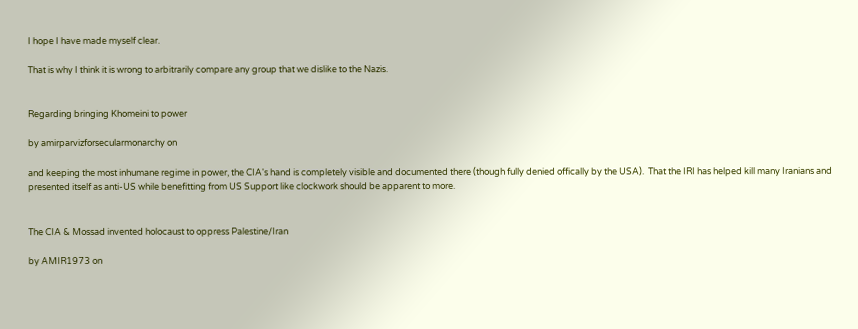I hope I have made myself clear.

That is why I think it is wrong to arbitrarily compare any group that we dislike to the Nazis.


Regarding bringing Khomeini to power

by amirparvizforsecularmonarchy on

and keeping the most inhumane regime in power, the CIA's hand is completely visible and documented there (though fully denied offically by the USA).  That the IRI has helped kill many Iranians and presented itself as anti-US while benefitting from US Support like clockwork should be apparent to more.


The CIA & Mossad invented holocaust to oppress Palestine/Iran

by AMIR1973 on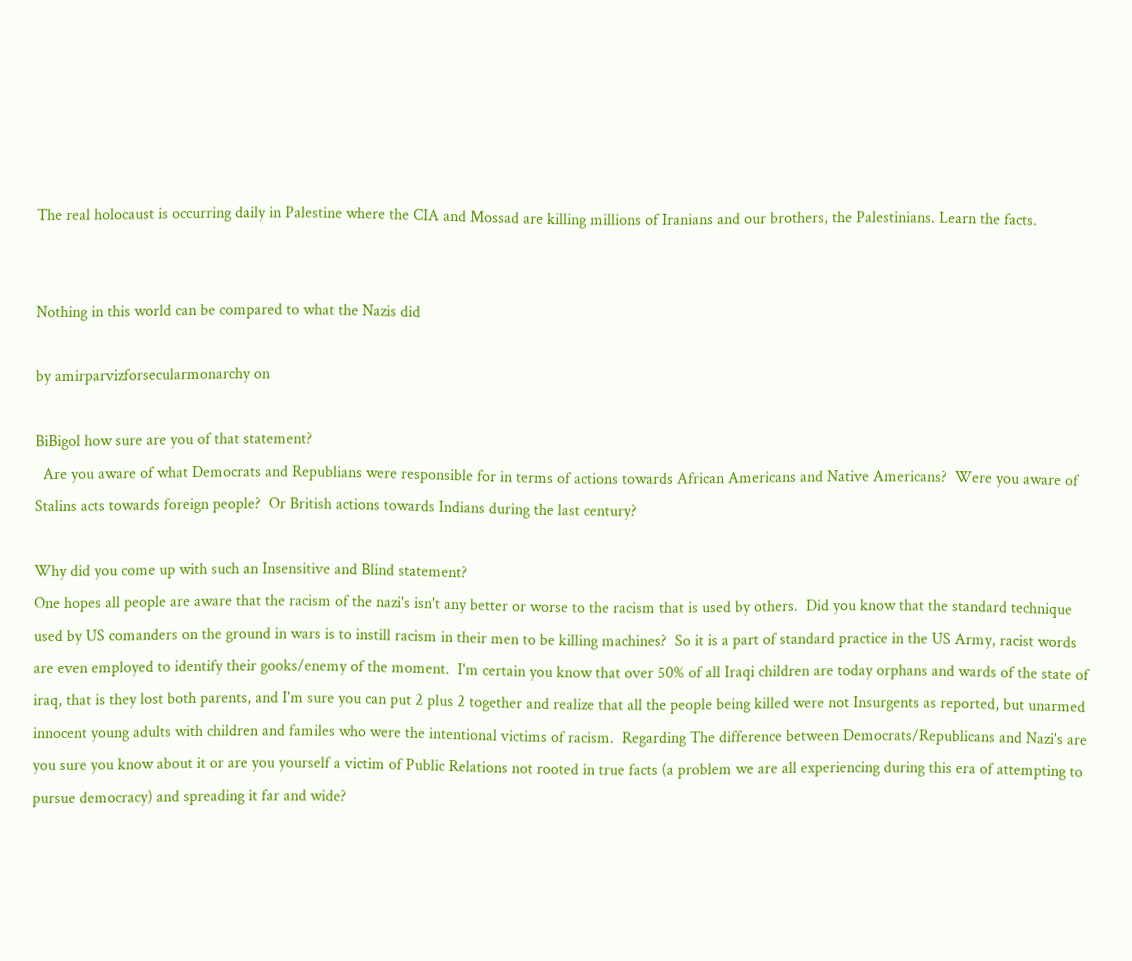The real holocaust is occurring daily in Palestine where the CIA and Mossad are killing millions of Iranians and our brothers, the Palestinians. Learn the facts.


Nothing in this world can be compared to what the Nazis did

by amirparvizforsecularmonarchy on

BiBigol how sure are you of that statement?
  Are you aware of what Democrats and Republians were responsible for in terms of actions towards African Americans and Native Americans?  Were you aware of Stalins acts towards foreign people?  Or British actions towards Indians during the last century?

Why did you come up with such an Insensitive and Blind statement?
One hopes all people are aware that the racism of the nazi's isn't any better or worse to the racism that is used by others.  Did you know that the standard technique used by US comanders on the ground in wars is to instill racism in their men to be killing machines?  So it is a part of standard practice in the US Army, racist words are even employed to identify their gooks/enemy of the moment.  I'm certain you know that over 50% of all Iraqi children are today orphans and wards of the state of iraq, that is they lost both parents, and I'm sure you can put 2 plus 2 together and realize that all the people being killed were not Insurgents as reported, but unarmed innocent young adults with children and familes who were the intentional victims of racism.  Regarding The difference between Democrats/Republicans and Nazi's are you sure you know about it or are you yourself a victim of Public Relations not rooted in true facts (a problem we are all experiencing during this era of attempting to pursue democracy) and spreading it far and wide?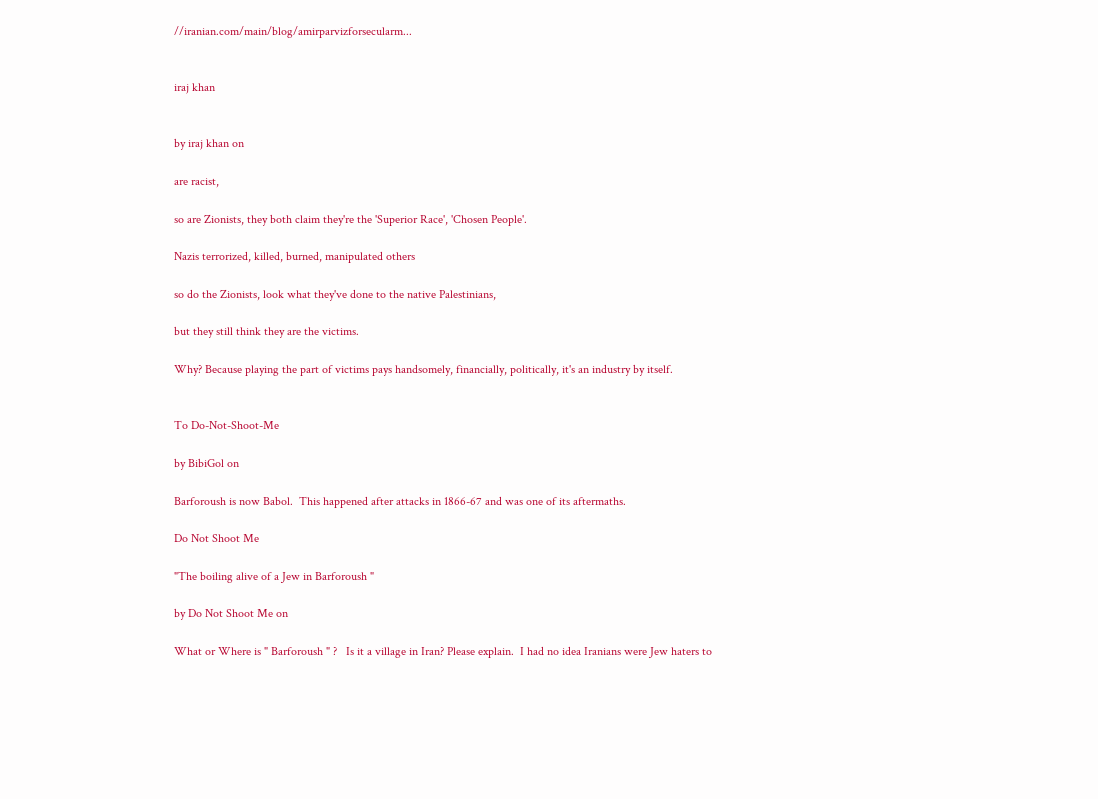//iranian.com/main/blog/amirparvizforsecularm...


iraj khan


by iraj khan on

are racist,

so are Zionists, they both claim they're the 'Superior Race', 'Chosen People'.

Nazis terrorized, killed, burned, manipulated others

so do the Zionists, look what they've done to the native Palestinians,

but they still think they are the victims.

Why? Because playing the part of victims pays handsomely, financially, politically, it's an industry by itself.


To Do-Not-Shoot-Me

by BibiGol on

Barforoush is now Babol.  This happened after attacks in 1866-67 and was one of its aftermaths.

Do Not Shoot Me

"The boiling alive of a Jew in Barforoush "

by Do Not Shoot Me on

What or Where is " Barforoush " ?   Is it a village in Iran? Please explain.  I had no idea Iranians were Jew haters to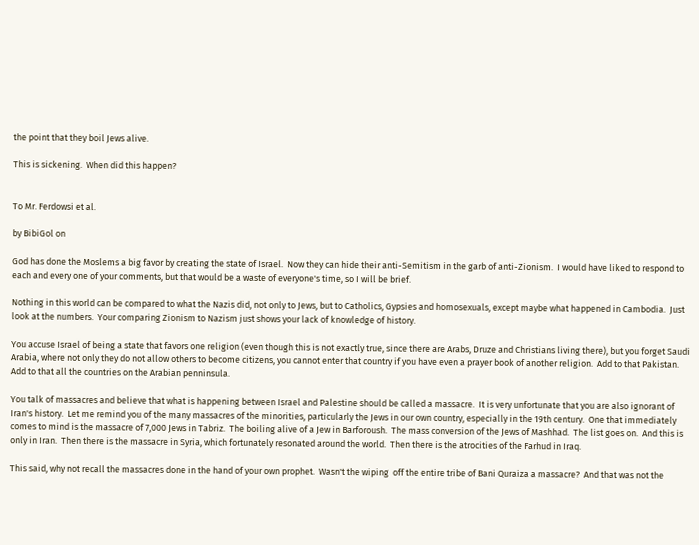the point that they boil Jews alive.

This is sickening.  When did this happen?


To Mr. Ferdowsi et al.

by BibiGol on

God has done the Moslems a big favor by creating the state of Israel.  Now they can hide their anti-Semitism in the garb of anti-Zionism.  I would have liked to respond to each and every one of your comments, but that would be a waste of everyone's time, so I will be brief.

Nothing in this world can be compared to what the Nazis did, not only to Jews, but to Catholics, Gypsies and homosexuals, except maybe what happened in Cambodia.  Just look at the numbers.  Your comparing Zionism to Nazism just shows your lack of knowledge of history.

You accuse Israel of being a state that favors one religion (even though this is not exactly true, since there are Arabs, Druze and Christians living there), but you forget Saudi Arabia, where not only they do not allow others to become citizens, you cannot enter that country if you have even a prayer book of another religion.  Add to that Pakistan.  Add to that all the countries on the Arabian penninsula.

You talk of massacres and believe that what is happening between Israel and Palestine should be called a massacre.  It is very unfortunate that you are also ignorant of Iran's history.  Let me remind you of the many massacres of the minorities, particularly the Jews in our own country, especially in the 19th century.  One that immediately comes to mind is the massacre of 7,000 Jews in Tabriz.  The boiling alive of a Jew in Barforoush.  The mass conversion of the Jews of Mashhad.  The list goes on.  And this is only in Iran.  Then there is the massacre in Syria, which fortunately resonated around the world.  Then there is the atrocities of the Farhud in Iraq.

This said, why not recall the massacres done in the hand of your own prophet.  Wasn't the wiping  off the entire tribe of Bani Quraiza a massacre?  And that was not the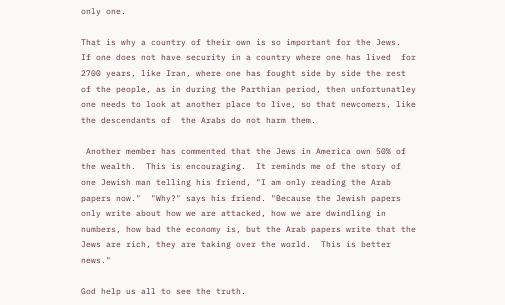only one.

That is why a country of their own is so important for the Jews.  If one does not have security in a country where one has lived  for 2700 years, like Iran, where one has fought side by side the rest of the people, as in during the Parthian period, then unfortunatley one needs to look at another place to live, so that newcomers, like the descendants of  the Arabs do not harm them.

 Another member has commented that the Jews in America own 50% of the wealth.  This is encouraging.  It reminds me of the story of one Jewish man telling his friend, "I am only reading the Arab papers now."  "Why?" says his friend. "Because the Jewish papers only write about how we are attacked, how we are dwindling in numbers, how bad the economy is, but the Arab papers write that the Jews are rich, they are taking over the world.  This is better news."

God help us all to see the truth.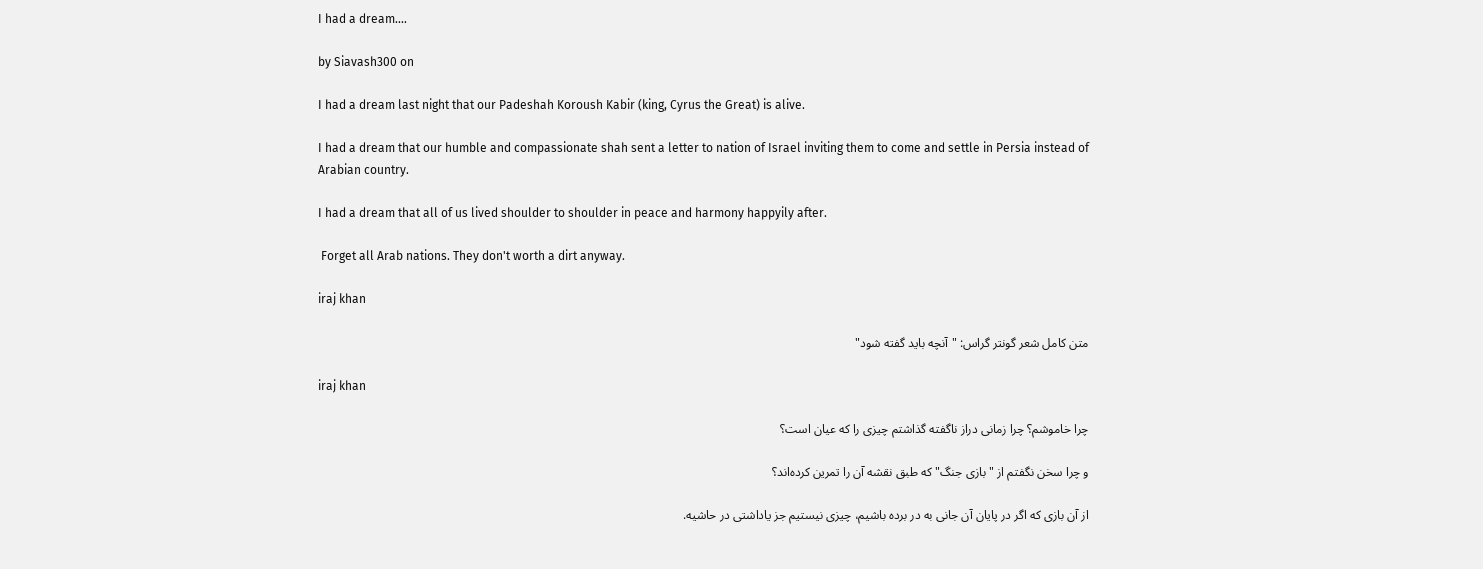I had a dream....

by Siavash300 on

I had a dream last night that our Padeshah Koroush Kabir (king, Cyrus the Great) is alive.

I had a dream that our humble and compassionate shah sent a letter to nation of Israel inviting them to come and settle in Persia instead of Arabian country.

I had a dream that all of us lived shoulder to shoulder in peace and harmony happyily after.

 Forget all Arab nations. They don't worth a dirt anyway.

iraj khan

متن کامل شعر گونتر گراس: "آنچه باید گفته شود"

iraj khan

چرا خاموشم؟ چرا زمانی دراز ناگفته گذاشتم چیزی را که عیان است؟

و چرا سخن نگفتم از "بازی جنگ" که طبق نقشه آن را تمرین کرده‌اند؟

از آن بازی که اگر در پایان آن جانی به در برده باشیم، چیزی نیستیم جز یاداشتی در حاشیه.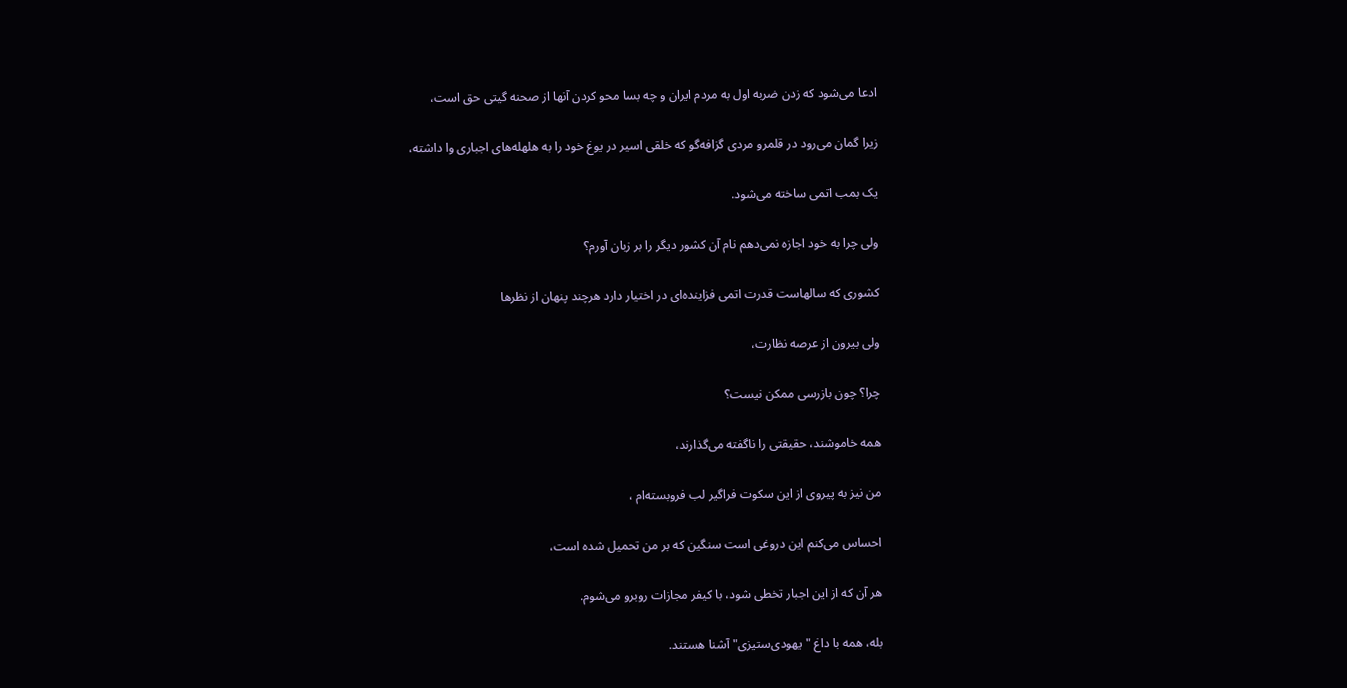ادعا می‌شود که زدن ضربه اول به مردم ایران و چه بسا محو کردن آنها از صحنه گیتی حق است،

زیرا گمان می‌رود در قلمرو مردی گزافه‌گو که خلقی اسیر در یوغ خود را به هلهله‌های اجباری وا داشته،

یک بمب اتمی ساخته می‌شود.

ولی چرا به خود اجازه نمی‌دهم نام آن کشور دیگر را بر زبان آورم؟

کشوری که سالهاست قدرت اتمی فزاینده‌ای در اختیار دارد هرچند پنهان از نظرها

ولی بیرون از عرصه نظارت،

چرا؟ چون بازرسی ممکن نیست؟

همه خاموشند، حقیقتی را ناگفته می‌گذارند،

من نیز به پیروی از این سکوت فراگیر لب فروبسته‌ام ،

احساس می‌کنم این دروغی است سنگین که بر من تحمیل شده است،

هر آن که از این اجبار تخطی شود، با کیفر مجازات روبرو می‌شوم.

بله، همه با داغ "یهودی‌ستیزی" آشنا هستند.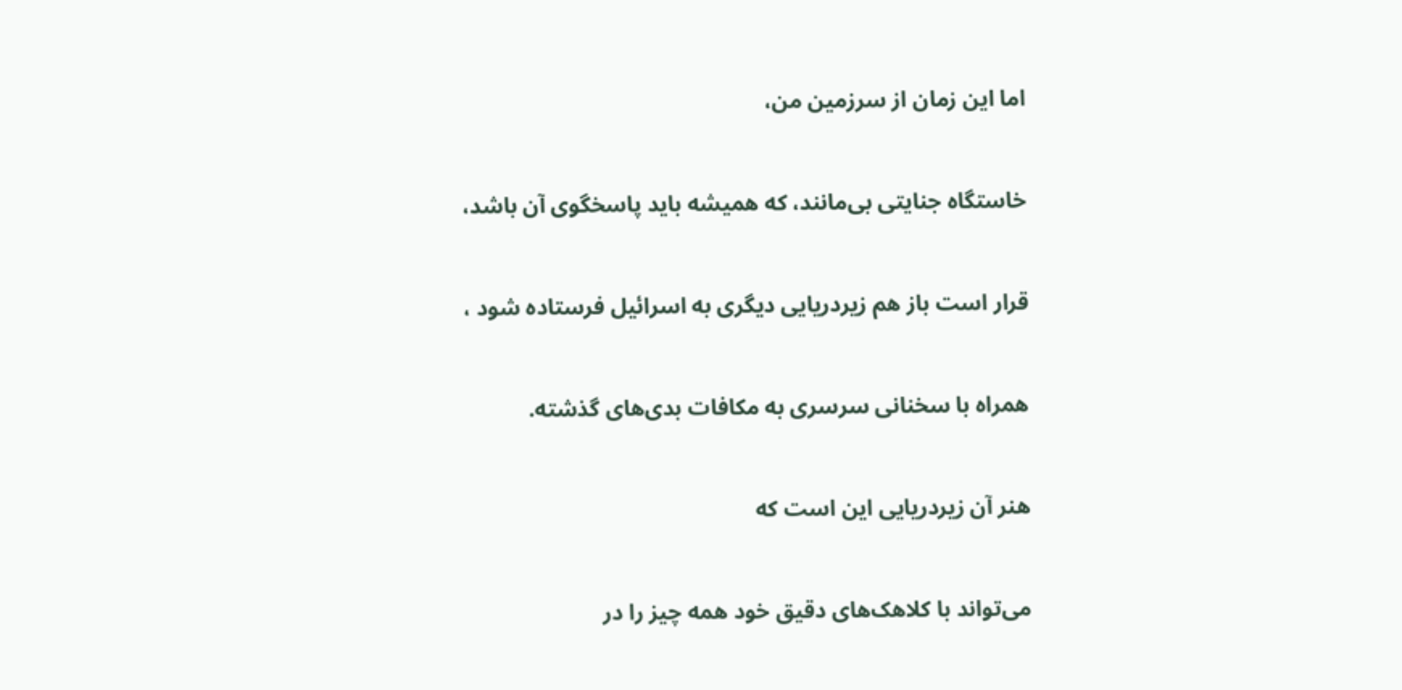اما این زمان از سرزمین من،

خاستگاه جنایتی بی‌مانند، که همیشه باید پاسخگوی آن باشد،

قرار است باز هم زیردریایی دیگری به اسرائیل فرستاده شود ،

همراه با سخنانی سرسری به مکافات بدی‌های گذشته.

هنر آن زیردریایی این است که

می‌تواند با کلاهک‌های دقیق خود همه چیز را در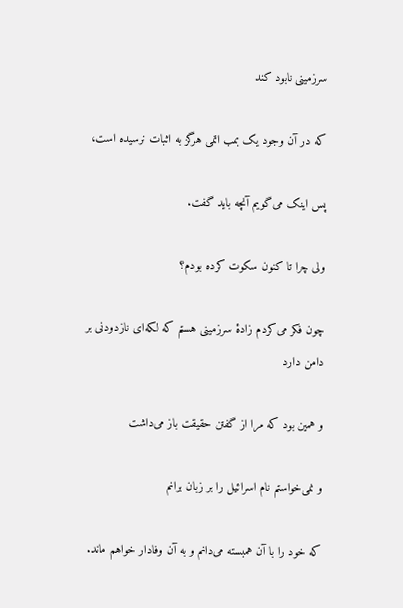سرزمینی نابود کند

که در آن وجود یک بمب اتمی هرگز به اثبات نرسیده است،

پس اینک می‌گویم آنچه باید گفت.

ولی چرا تا کنون سکوت کرده بودم؟

چون فکر می‌کردم زادۀ سرزمینی هستم که لکه‌ای نازدودنی بر دامن دارد

و همین بود که مرا از گفتن حقیقت باز می‌داشت

و نمی‌خواستم نام اسرائیل را بر زبان برانم

که خود را با آن همبسته می‌دانم و به آن وفادار خواهم ماند.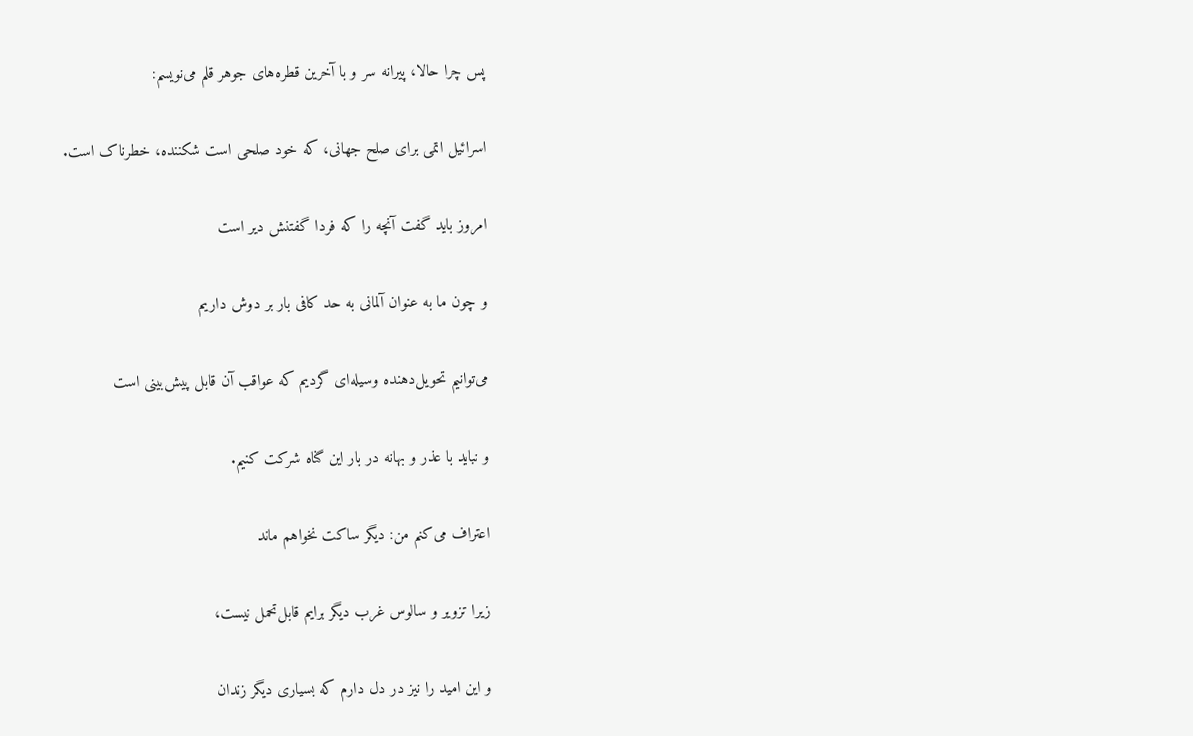پس چرا حالا، پیرانه سر و با آخرین قطره‌های جوهر قلم می‌نویسم:

اسرائیل اتمی برای صلح جهانی، که خود صلحی است شکننده، خطرناک است.

امروز باید گفت آنچه را که فردا گفتنش دیر است

و چون ما به عنوان آلمانی به حد کافی بار بر دوش داریم

می‌توانیم تحویل‌دهنده وسیله‌ای گردیم که عواقب آن قابل پیش‌بینی است

و نباید با عذر و بهانه در بار این گناه شرکت کنیم.

اعتراف می‌کنم من: دیگر ساکت نخواهم ماند

زیرا تزویر و سالوس غرب دیگر برایم قابل‌تحمل نیست،

و این امید را نیز در دل دارم که بسیاری دیگر زندان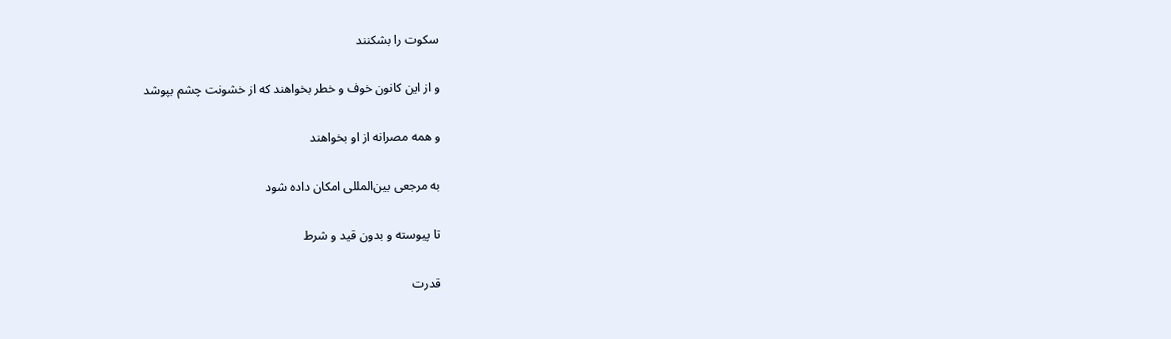سکوت را بشکنند

و از این کانون خوف و خطر بخواهند که از خشونت چشم بپوشد

و همه مصرانه از او بخواهند

به مرجعی بین‌المللی امکان داده شود

تا پیوسته و بدون قید و شرط

قدرت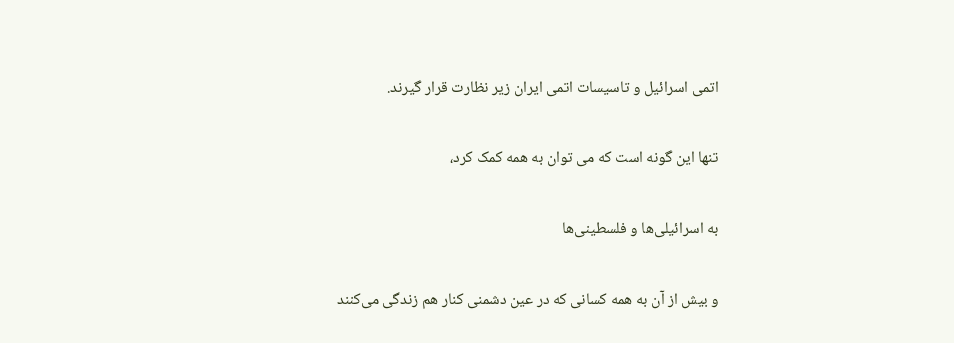اتمی اسرائیل و تاسیسات اتمی ایران زیر نظارت قرار گیرند.

تنها این گونه است که می توان به همه کمک کرد،

به اسرائیلی‌ها و فلسطینی‌ها

و بیش از آن به همه کسانی که در عین دشمنی کنار هم زندگی می‌کنند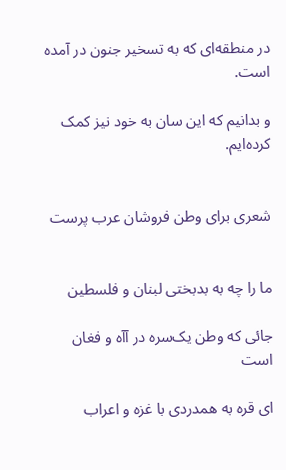در منطقه‌ای که به تسخیر جنون در آمده است.

و بدانیم که این سان به خود نیز کمک کرده‌ایم.


شعری برای وطن فروشان عرب پرست


ما را چه به بدبختی لبنان و فلسطین

جائی‌ که وطن یک‌سره در آآه و فغان است

ای قره به همدردی با غزه و اعراب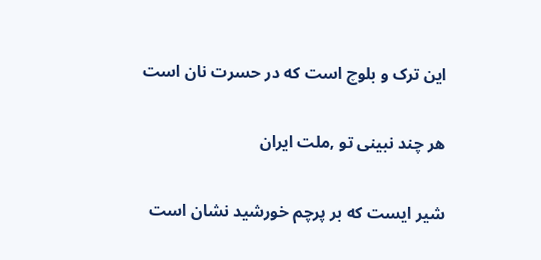این ترک و بلوچ است که در حسرت نان است

هر چند نبینی تو ,ملت ایران

شیر ایست که بر پرچم خورشید نشان است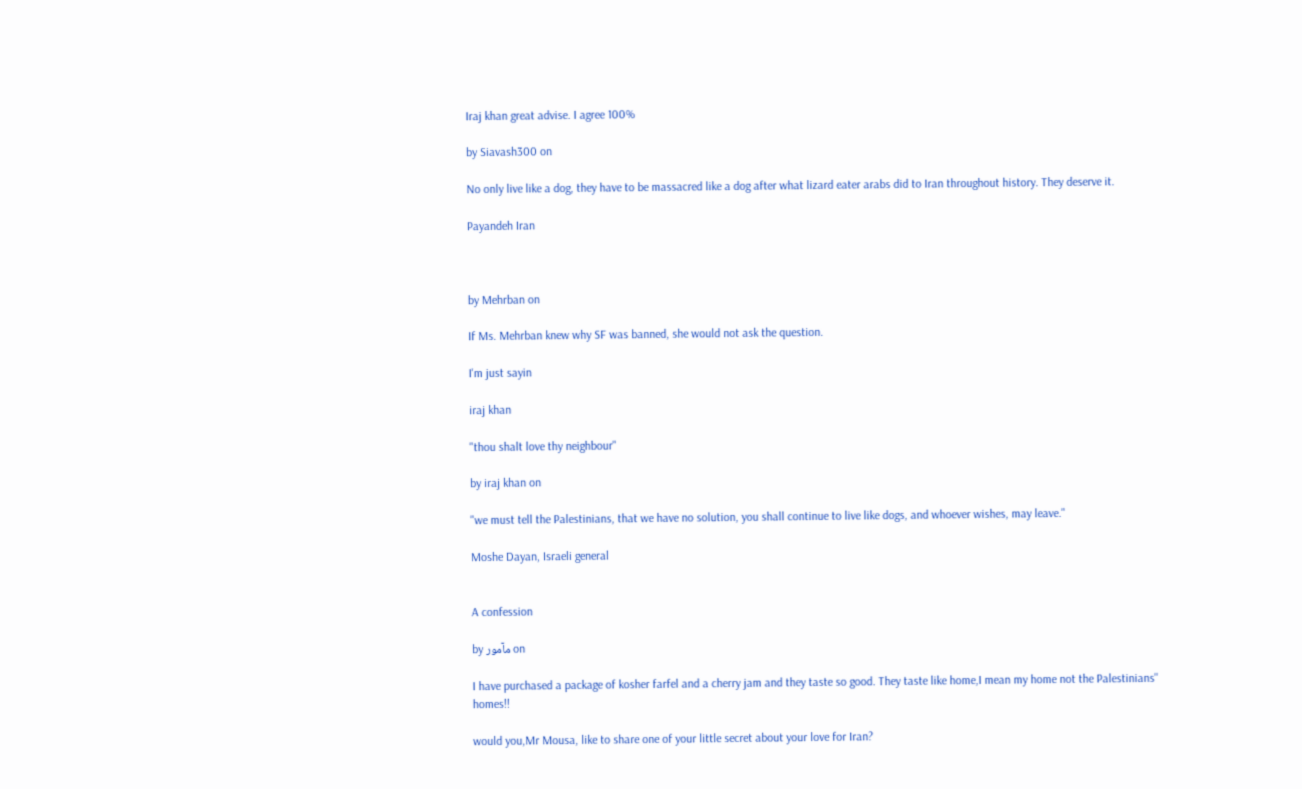Iraj khan great advise. I agree 100%

by Siavash300 on

No only live like a dog, they have to be massacred like a dog after what lizard eater arabs did to Iran throughout history. They deserve it.

Payandeh Iran



by Mehrban on

If Ms. Mehrban knew why SF was banned, she would not ask the question.

I'm just sayin

iraj khan

"thou shalt love thy neighbour"

by iraj khan on

"we must tell the Palestinians, that we have no solution, you shall continue to live like dogs, and whoever wishes, may leave."

Moshe Dayan, Israeli general


A confession

by مآمور on

I have purchased a package of kosher farfel and a cherry jam and they taste so good. They taste like home,I mean my home not the Palestinians'' homes!!

would you,Mr Mousa, like to share one of your little secret about your love for Iran?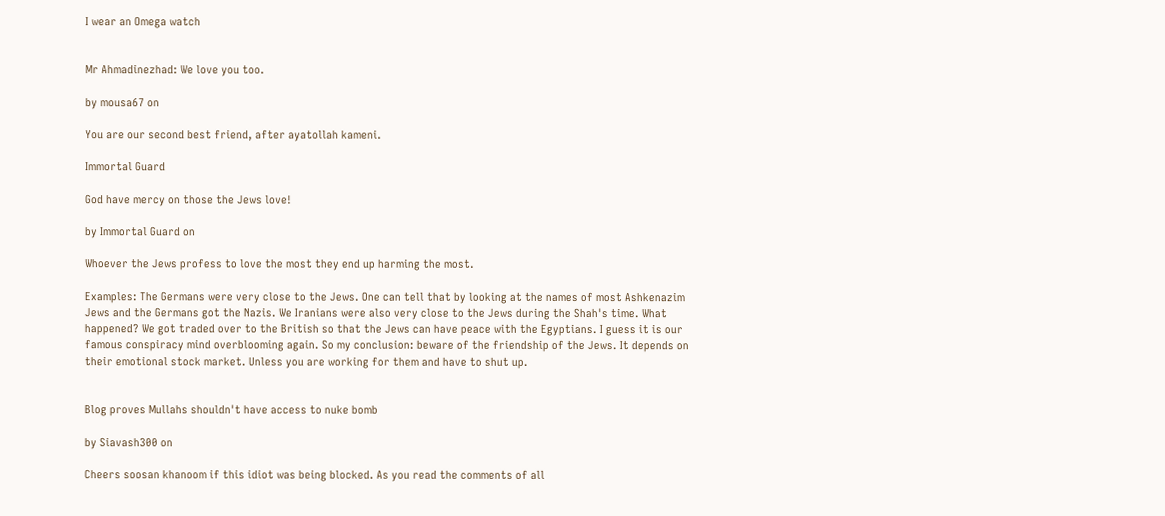I wear an Omega watch


Mr Ahmadinezhad: We love you too.

by mousa67 on

You are our second best friend, after ayatollah kameni.

Immortal Guard

God have mercy on those the Jews love!

by Immortal Guard on

Whoever the Jews profess to love the most they end up harming the most.

Examples: The Germans were very close to the Jews. One can tell that by looking at the names of most Ashkenazim Jews and the Germans got the Nazis. We Iranians were also very close to the Jews during the Shah's time. What happened? We got traded over to the British so that the Jews can have peace with the Egyptians. I guess it is our famous conspiracy mind overblooming again. So my conclusion: beware of the friendship of the Jews. It depends on their emotional stock market. Unless you are working for them and have to shut up.


Blog proves Mullahs shouldn't have access to nuke bomb

by Siavash300 on

Cheers soosan khanoom if this idiot was being blocked. As you read the comments of all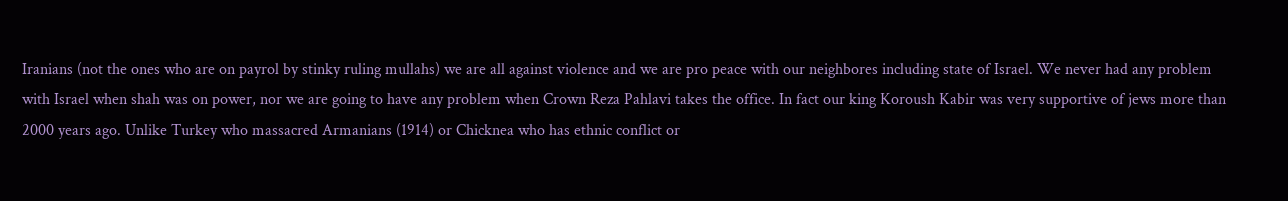Iranians (not the ones who are on payrol by stinky ruling mullahs) we are all against violence and we are pro peace with our neighbores including state of Israel. We never had any problem with Israel when shah was on power, nor we are going to have any problem when Crown Reza Pahlavi takes the office. In fact our king Koroush Kabir was very supportive of jews more than 2000 years ago. Unlike Turkey who massacred Armanians (1914) or Chicknea who has ethnic conflict or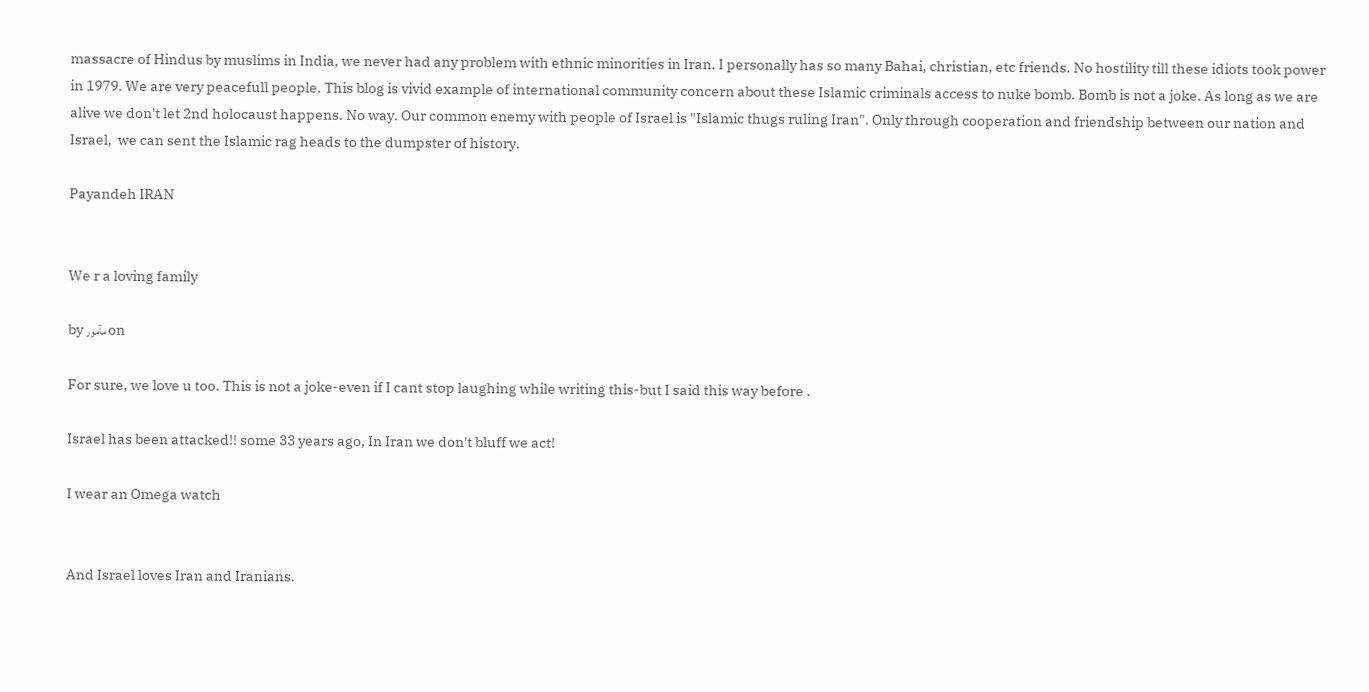massacre of Hindus by muslims in India, we never had any problem with ethnic minorities in Iran. I personally has so many Bahai, christian, etc friends. No hostility till these idiots took power in 1979. We are very peacefull people. This blog is vivid example of international community concern about these Islamic criminals access to nuke bomb. Bomb is not a joke. As long as we are alive we don't let 2nd holocaust happens. No way. Our common enemy with people of Israel is "Islamic thugs ruling Iran". Only through cooperation and friendship between our nation and Israel,  we can sent the Islamic rag heads to the dumpster of history.

Payandeh IRAN


We r a loving family

by مآمور on

For sure, we love u too. This is not a joke-even if I cant stop laughing while writing this-but I said this way before .

Israel has been attacked!! some 33 years ago, In Iran we don't bluff we act!

I wear an Omega watch


And Israel loves Iran and Iranians.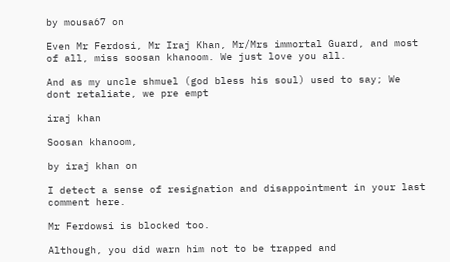by mousa67 on

Even Mr Ferdosi, Mr Iraj Khan, Mr/Mrs immortal Guard, and most of all, miss soosan khanoom. We just love you all.

And as my uncle shmuel (god bless his soul) used to say; We dont retaliate, we pre empt

iraj khan

Soosan khanoom,

by iraj khan on

I detect a sense of resignation and disappointment in your last comment here.

Mr Ferdowsi is blocked too.

Although, you did warn him not to be trapped and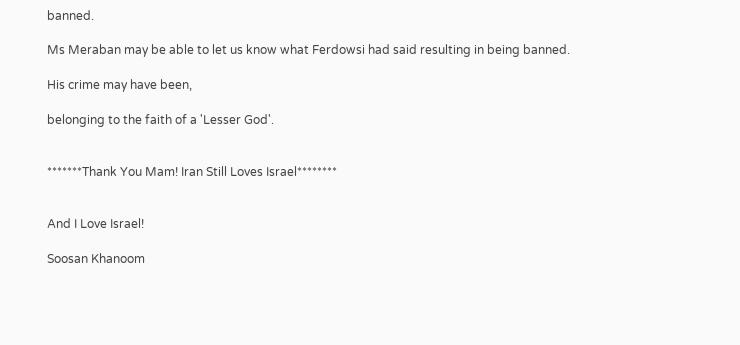banned.

Ms Meraban may be able to let us know what Ferdowsi had said resulting in being banned.

His crime may have been,

belonging to the faith of a 'Lesser God'.


*******Thank You Mam! Iran Still Loves Israel********


And I Love Israel!

Soosan Khanoom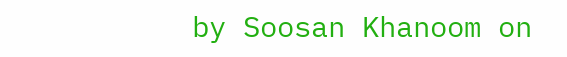by Soosan Khanoom on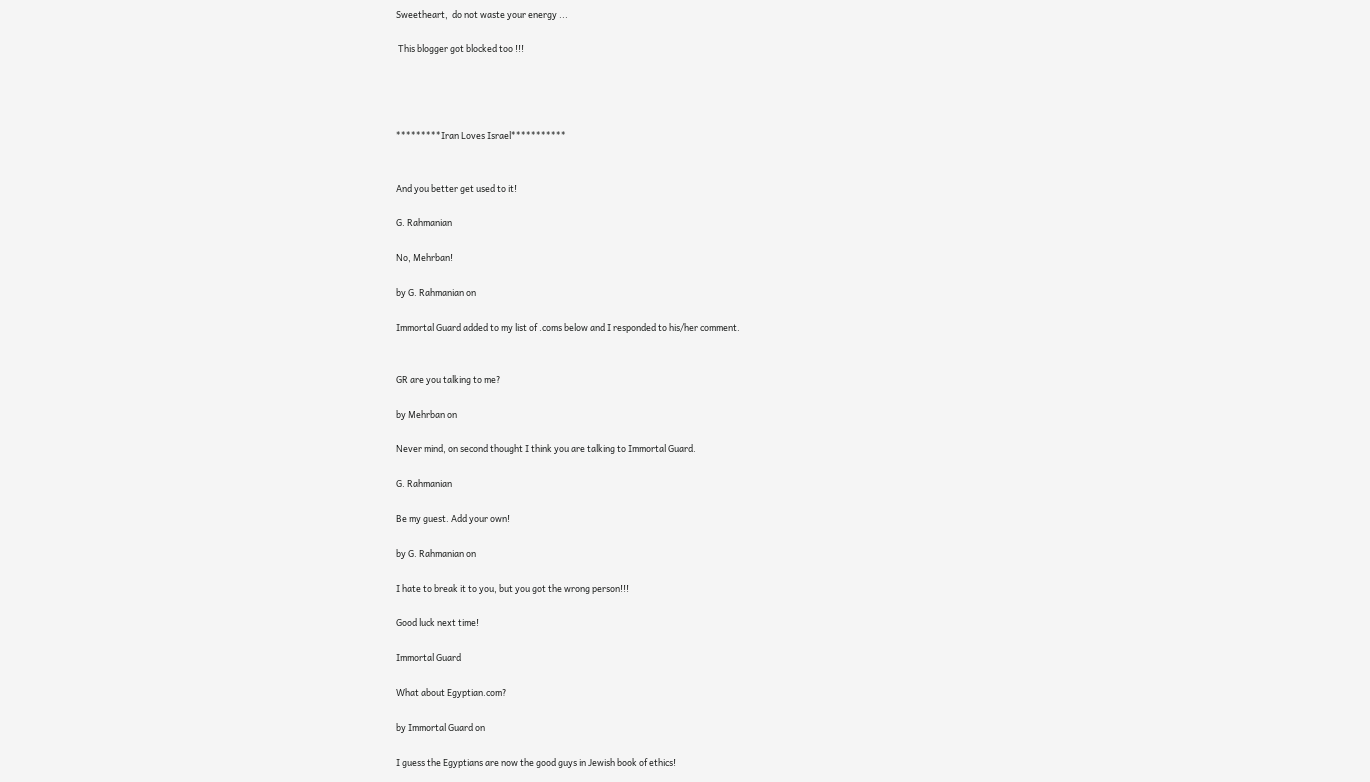Sweetheart,  do not waste your energy ...

 This blogger got blocked too !!!




*********Iran Loves Israel***********


And you better get used to it!

G. Rahmanian

No, Mehrban!

by G. Rahmanian on

Immortal Guard added to my list of .coms below and I responded to his/her comment.


GR are you talking to me?

by Mehrban on

Never mind, on second thought I think you are talking to Immortal Guard.

G. Rahmanian

Be my guest. Add your own!

by G. Rahmanian on

I hate to break it to you, but you got the wrong person!!!

Good luck next time!

Immortal Guard

What about Egyptian.com?

by Immortal Guard on

I guess the Egyptians are now the good guys in Jewish book of ethics!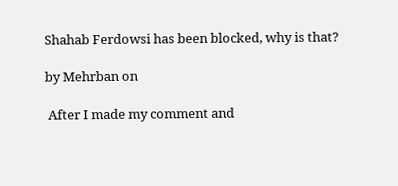Shahab Ferdowsi has been blocked, why is that?

by Mehrban on

 After I made my comment and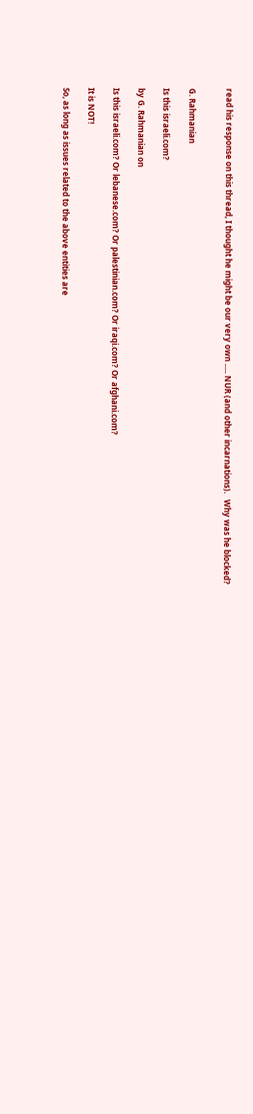read his response on this thread, I thought he might be our very own ..... NUR (and other incarnations).   Why was he blocked?


G. Rahmanian

Is this israeli.com?

by G. Rahmanian on

Is this israeli.com? Or lebanese.com? Or palestinian.com? Or iraqi.com? Or afghani.com?

It is NOT!

So, as long as issues related to the above entities are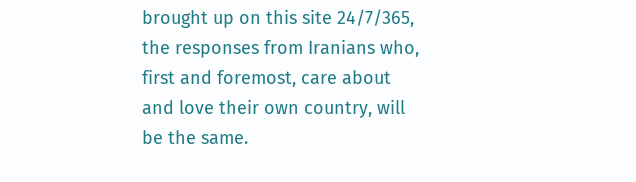brought up on this site 24/7/365, the responses from Iranians who, first and foremost, care about and love their own country, will be the same.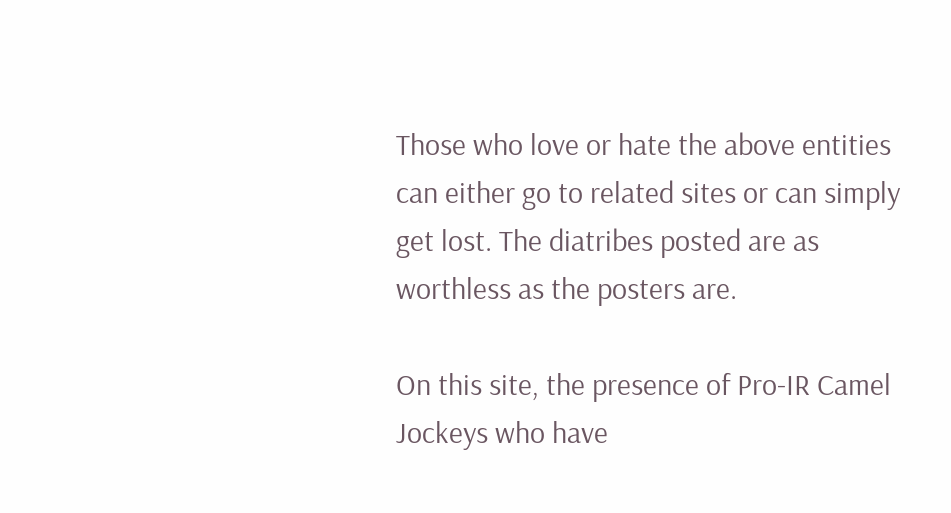Those who love or hate the above entities can either go to related sites or can simply get lost. The diatribes posted are as worthless as the posters are.

On this site, the presence of Pro-IR Camel Jockeys who have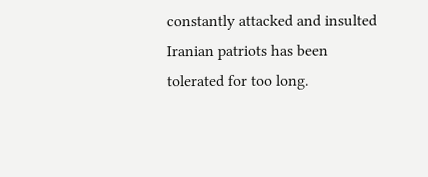constantly attacked and insulted Iranian patriots has been tolerated for too long.